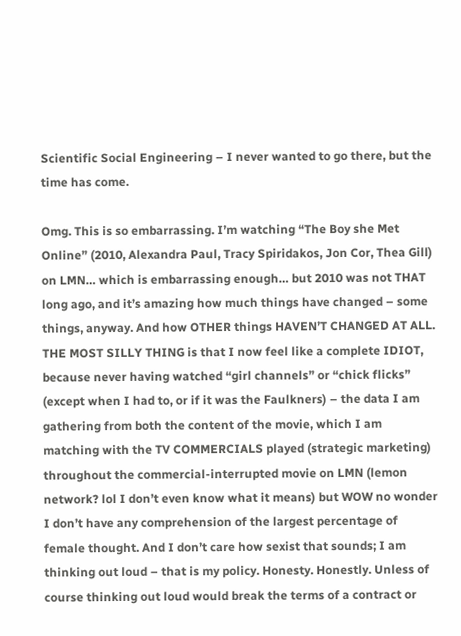Scientific Social Engineering – I never wanted to go there, but the time has come.

Omg. This is so embarrassing. I’m watching “The Boy she Met Online” (2010, Alexandra Paul, Tracy Spiridakos, Jon Cor, Thea Gill) on LMN… which is embarrassing enough… but 2010 was not THAT long ago, and it’s amazing how much things have changed – some things, anyway. And how OTHER things HAVEN’T CHANGED AT ALL.
THE MOST SILLY THING is that I now feel like a complete IDIOT, because never having watched “girl channels” or “chick flicks” (except when I had to, or if it was the Faulkners) – the data I am gathering from both the content of the movie, which I am matching with the TV COMMERCIALS played (strategic marketing) throughout the commercial-interrupted movie on LMN (lemon network? lol I don’t even know what it means) but WOW no wonder I don’t have any comprehension of the largest percentage of female thought. And I don’t care how sexist that sounds; I am thinking out loud – that is my policy. Honesty. Honestly. Unless of course thinking out loud would break the terms of a contract or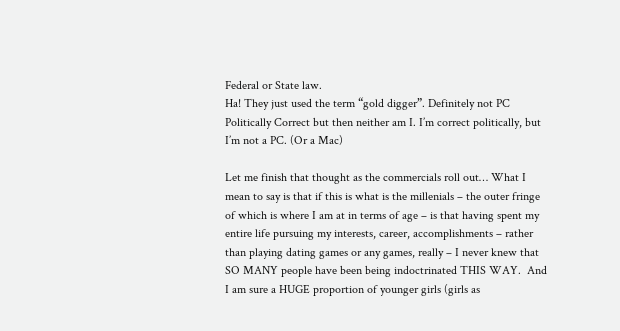Federal or State law.
Ha! They just used the term “gold digger”. Definitely not PC Politically Correct but then neither am I. I’m correct politically, but I’m not a PC. (Or a Mac)

Let me finish that thought as the commercials roll out… What I mean to say is that if this is what is the millenials – the outer fringe of which is where I am at in terms of age – is that having spent my entire life pursuing my interests, career, accomplishments – rather than playing dating games or any games, really – I never knew that SO MANY people have been being indoctrinated THIS WAY.  And I am sure a HUGE proportion of younger girls (girls as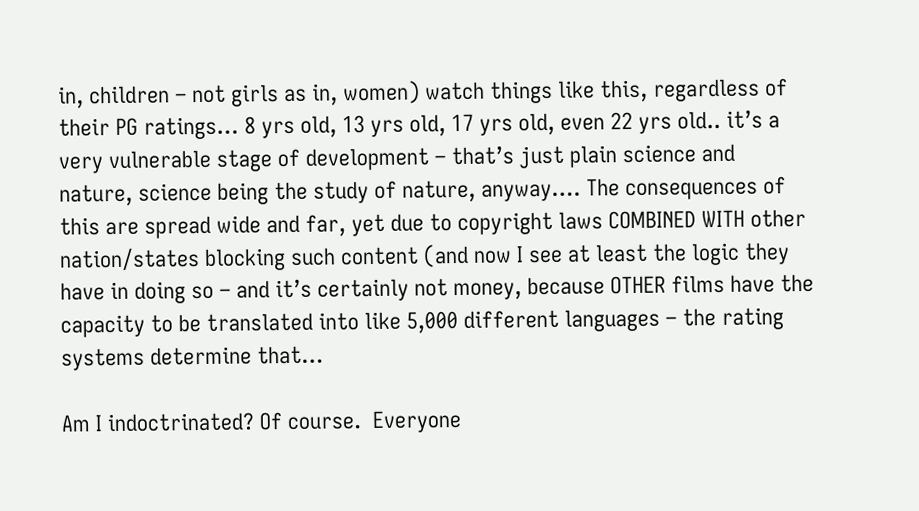in, children – not girls as in, women) watch things like this, regardless of their PG ratings… 8 yrs old, 13 yrs old, 17 yrs old, even 22 yrs old.. it’s a very vulnerable stage of development – that’s just plain science and nature, science being the study of nature, anyway…. The consequences of this are spread wide and far, yet due to copyright laws COMBINED WITH other nation/states blocking such content (and now I see at least the logic they have in doing so – and it’s certainly not money, because OTHER films have the capacity to be translated into like 5,000 different languages – the rating systems determine that…

Am I indoctrinated? Of course.  Everyone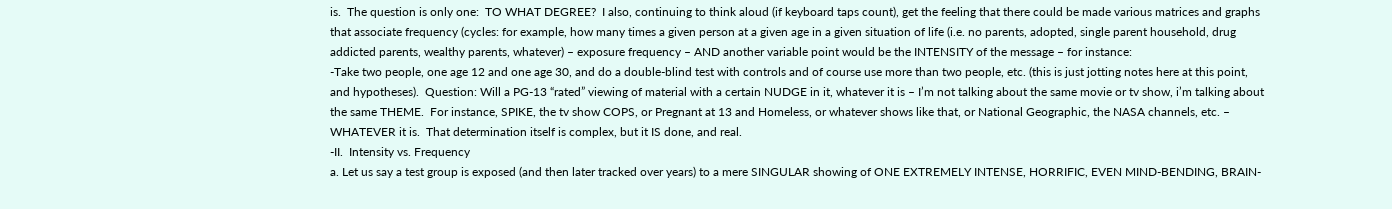is.  The question is only one:  TO WHAT DEGREE?  I also, continuing to think aloud (if keyboard taps count), get the feeling that there could be made various matrices and graphs that associate frequency (cycles: for example, how many times a given person at a given age in a given situation of life (i.e. no parents, adopted, single parent household, drug addicted parents, wealthy parents, whatever) – exposure frequency – AND another variable point would be the INTENSITY of the message – for instance:
-Take two people, one age 12 and one age 30, and do a double-blind test with controls and of course use more than two people, etc. (this is just jotting notes here at this point, and hypotheses).  Question: Will a PG-13 “rated” viewing of material with a certain NUDGE in it, whatever it is – I’m not talking about the same movie or tv show, i’m talking about the same THEME.  For instance, SPIKE, the tv show COPS, or Pregnant at 13 and Homeless, or whatever shows like that, or National Geographic, the NASA channels, etc. – WHATEVER it is.  That determination itself is complex, but it IS done, and real.
-II.  Intensity vs. Frequency
a. Let us say a test group is exposed (and then later tracked over years) to a mere SINGULAR showing of ONE EXTREMELY INTENSE, HORRIFIC, EVEN MIND-BENDING, BRAIN-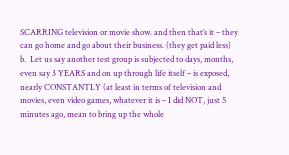SCARRING television or movie show. and then that’s it – they can go home and go about their business. (they get paid less)
b.  Let us say another test group is subjected to days, months, even say 3 YEARS and on up through life itself – is exposed, nearly CONSTANTLY (at least in terms of television and movies, even video games, whatever it is – I did NOT, just 5 minutes ago, mean to bring up the whole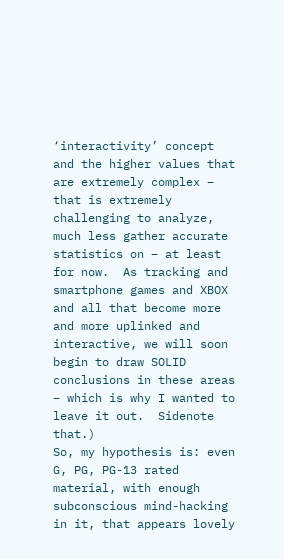‘interactivity’ concept and the higher values that are extremely complex – that is extremely challenging to analyze, much less gather accurate statistics on – at least for now.  As tracking and smartphone games and XBOX and all that become more and more uplinked and interactive, we will soon begin to draw SOLID conclusions in these areas – which is why I wanted to leave it out.  Sidenote that.)
So, my hypothesis is: even G, PG, PG-13 rated material, with enough subconscious mind-hacking in it, that appears lovely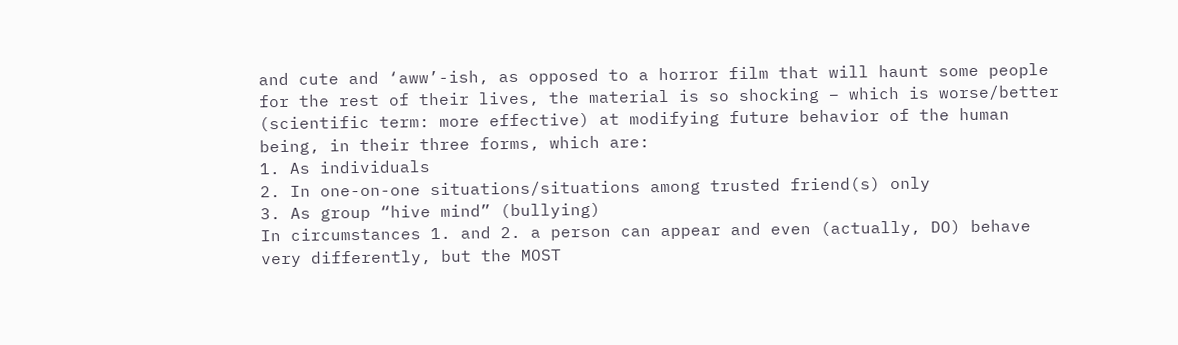and cute and ‘aww’-ish, as opposed to a horror film that will haunt some people for the rest of their lives, the material is so shocking – which is worse/better (scientific term: more effective) at modifying future behavior of the human being, in their three forms, which are:
1. As individuals
2. In one-on-one situations/situations among trusted friend(s) only
3. As group “hive mind” (bullying)
In circumstances 1. and 2. a person can appear and even (actually, DO) behave very differently, but the MOST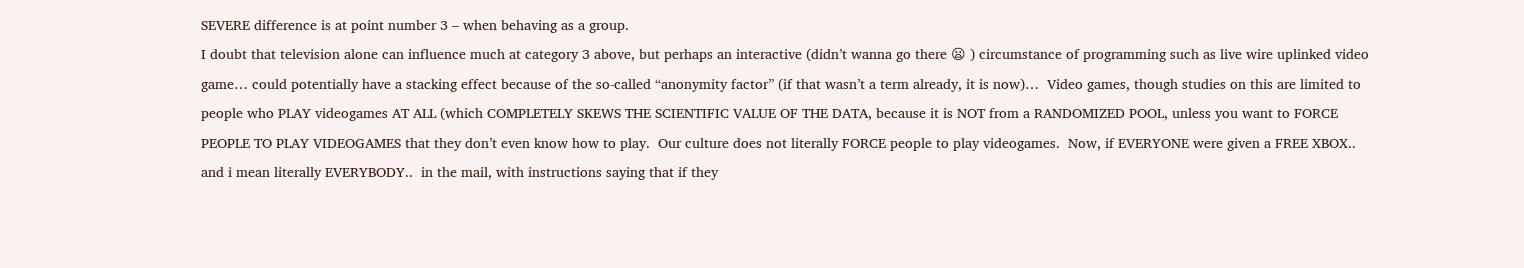SEVERE difference is at point number 3 – when behaving as a group.
I doubt that television alone can influence much at category 3 above, but perhaps an interactive (didn’t wanna go there 😦 ) circumstance of programming such as live wire uplinked video game… could potentially have a stacking effect because of the so-called “anonymity factor” (if that wasn’t a term already, it is now)…  Video games, though studies on this are limited to people who PLAY videogames AT ALL (which COMPLETELY SKEWS THE SCIENTIFIC VALUE OF THE DATA, because it is NOT from a RANDOMIZED POOL, unless you want to FORCE PEOPLE TO PLAY VIDEOGAMES that they don’t even know how to play.  Our culture does not literally FORCE people to play videogames.  Now, if EVERYONE were given a FREE XBOX.. and i mean literally EVERYBODY..  in the mail, with instructions saying that if they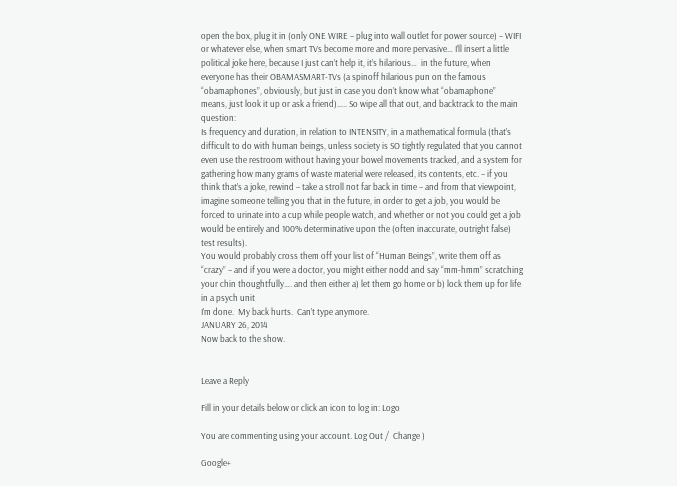open the box, plug it in (only ONE WIRE – plug into wall outlet for power source) – WIFI or whatever else, when smart TVs become more and more pervasive… I’ll insert a little political joke here, because I just can’t help it, it’s hilarious…  in the future, when everyone has their OBAMASMART-TVs (a spinoff hilarious pun on the famous “obamaphones”, obviously, but just in case you don’t know what “obamaphone” means, just look it up or ask a friend)….. So wipe all that out, and backtrack to the main question:
Is frequency and duration, in relation to INTENSITY, in a mathematical formula (that’s difficult to do with human beings, unless society is SO tightly regulated that you cannot even use the restroom without having your bowel movements tracked, and a system for gathering how many grams of waste material were released, its contents, etc. – if you think that’s a joke, rewind – take a stroll not far back in time – and from that viewpoint, imagine someone telling you that in the future, in order to get a job, you would be forced to urinate into a cup while people watch, and whether or not you could get a job would be entirely and 100% determinative upon the (often inaccurate, outright false) test results).
You would probably cross them off your list of “Human Beings”, write them off as “crazy” – and if you were a doctor, you might either nodd and say “mm-hmm” scratching your chin thoughtfully…. and then either a) let them go home or b) lock them up for life in a psych unit
I’m done.  My back hurts.  Can’t type anymore.
JANUARY 26, 2014
Now back to the show.


Leave a Reply

Fill in your details below or click an icon to log in: Logo

You are commenting using your account. Log Out /  Change )

Google+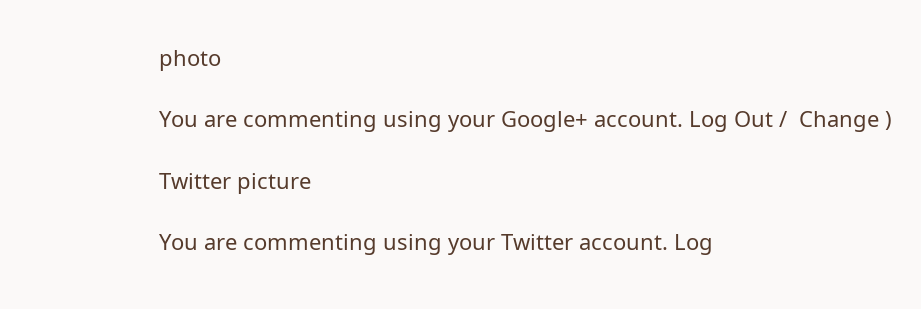photo

You are commenting using your Google+ account. Log Out /  Change )

Twitter picture

You are commenting using your Twitter account. Log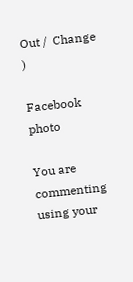Out /  Change )

Facebook photo

You are commenting using your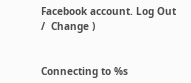Facebook account. Log Out /  Change )


Connecting to %s